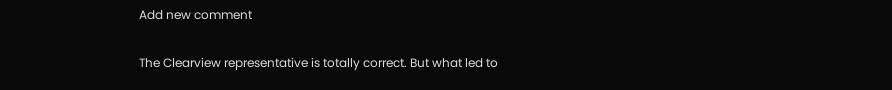Add new comment

The Clearview representative is totally correct. But what led to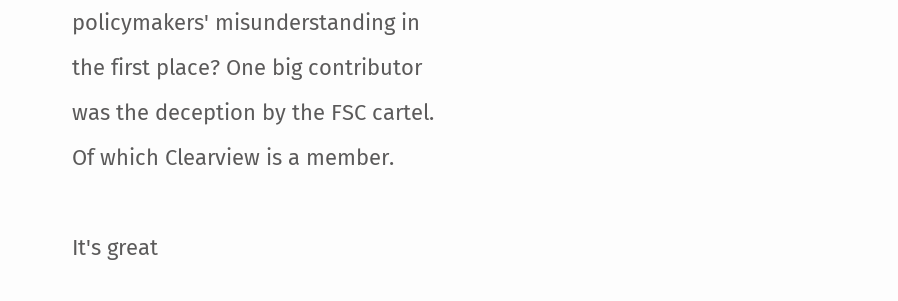policymakers' misunderstanding in the first place? One big contributor was the deception by the FSC cartel. Of which Clearview is a member.

It's great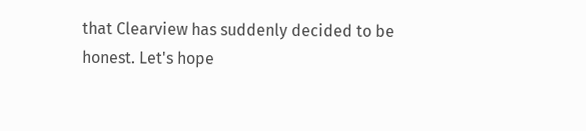that Clearview has suddenly decided to be honest. Let's hope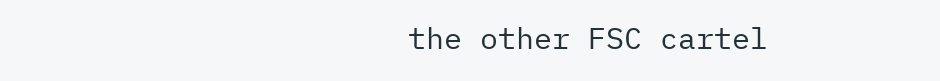the other FSC cartel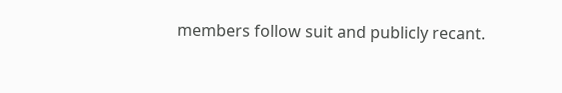members follow suit and publicly recant.